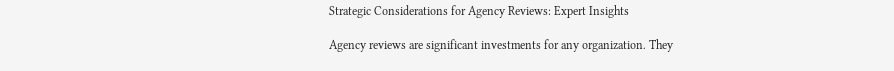Strategic Considerations for Agency Reviews: Expert Insights

Agency reviews are significant investments for any organization. They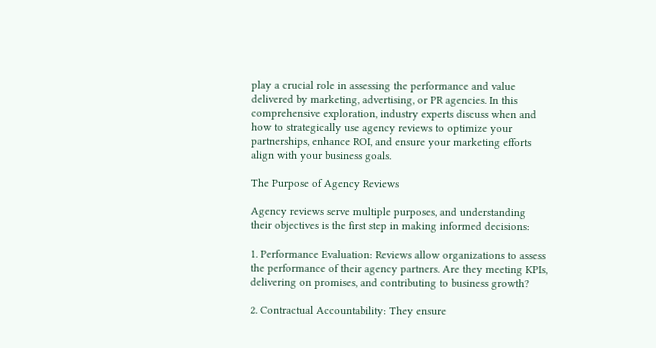play a crucial role in assessing the performance and value delivered by marketing, advertising, or PR agencies. In this comprehensive exploration, industry experts discuss when and how to strategically use agency reviews to optimize your partnerships, enhance ROI, and ensure your marketing efforts align with your business goals.

The Purpose of Agency Reviews

Agency reviews serve multiple purposes, and understanding their objectives is the first step in making informed decisions:

1. Performance Evaluation: Reviews allow organizations to assess the performance of their agency partners. Are they meeting KPIs, delivering on promises, and contributing to business growth?

2. Contractual Accountability: They ensure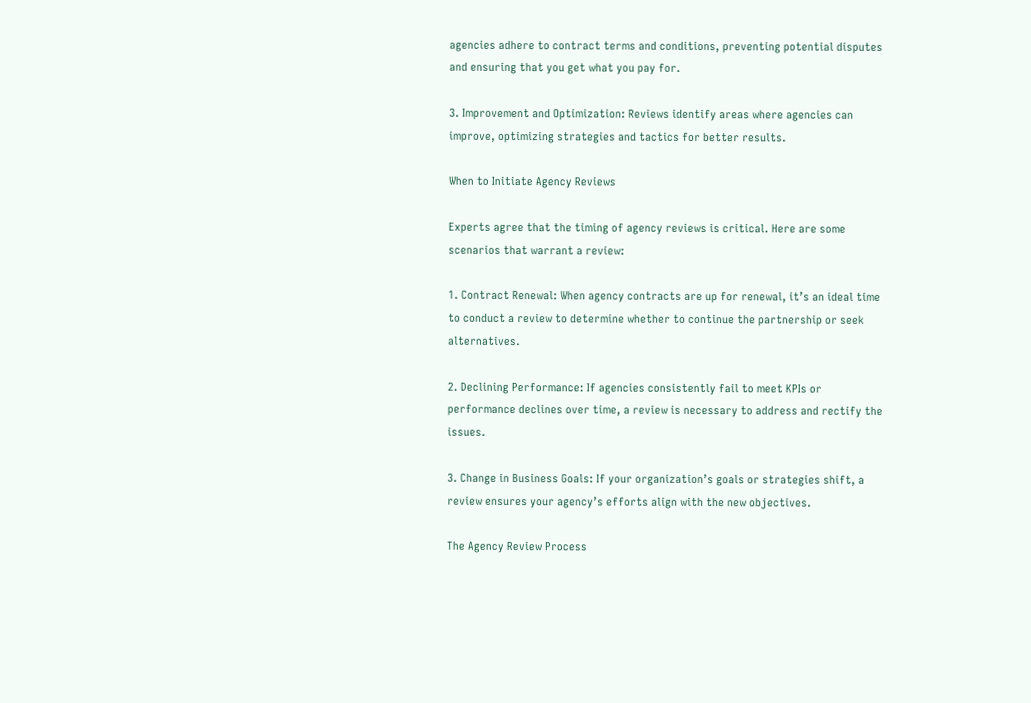agencies adhere to contract terms and conditions, preventing potential disputes and ensuring that you get what you pay for.

3. Improvement and Optimization: Reviews identify areas where agencies can improve, optimizing strategies and tactics for better results.

When to Initiate Agency Reviews

Experts agree that the timing of agency reviews is critical. Here are some scenarios that warrant a review:

1. Contract Renewal: When agency contracts are up for renewal, it’s an ideal time to conduct a review to determine whether to continue the partnership or seek alternatives.

2. Declining Performance: If agencies consistently fail to meet KPIs or performance declines over time, a review is necessary to address and rectify the issues.

3. Change in Business Goals: If your organization’s goals or strategies shift, a review ensures your agency’s efforts align with the new objectives.

The Agency Review Process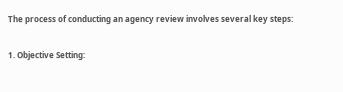The process of conducting an agency review involves several key steps:

1. Objective Setting: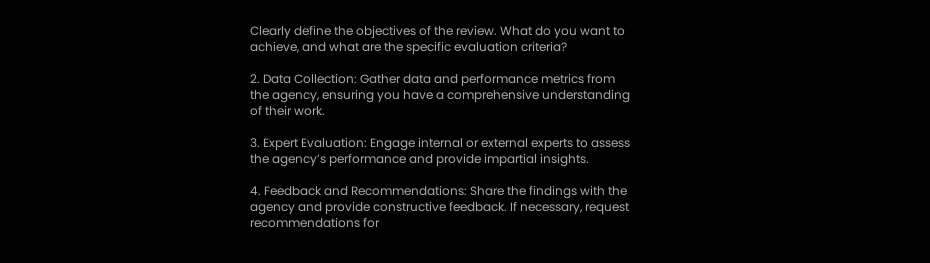Clearly define the objectives of the review. What do you want to achieve, and what are the specific evaluation criteria?

2. Data Collection: Gather data and performance metrics from the agency, ensuring you have a comprehensive understanding of their work.

3. Expert Evaluation: Engage internal or external experts to assess the agency’s performance and provide impartial insights.

4. Feedback and Recommendations: Share the findings with the agency and provide constructive feedback. If necessary, request recommendations for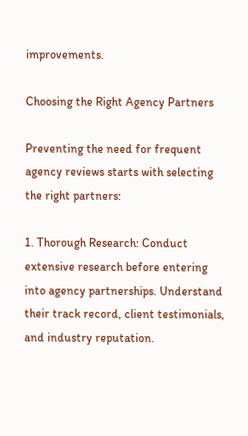improvements.

Choosing the Right Agency Partners

Preventing the need for frequent agency reviews starts with selecting the right partners:

1. Thorough Research: Conduct extensive research before entering into agency partnerships. Understand their track record, client testimonials, and industry reputation.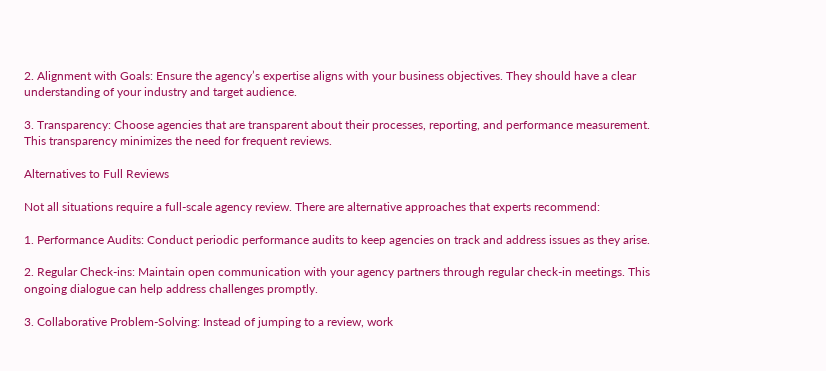2. Alignment with Goals: Ensure the agency’s expertise aligns with your business objectives. They should have a clear understanding of your industry and target audience.

3. Transparency: Choose agencies that are transparent about their processes, reporting, and performance measurement. This transparency minimizes the need for frequent reviews.

Alternatives to Full Reviews

Not all situations require a full-scale agency review. There are alternative approaches that experts recommend:

1. Performance Audits: Conduct periodic performance audits to keep agencies on track and address issues as they arise.

2. Regular Check-ins: Maintain open communication with your agency partners through regular check-in meetings. This ongoing dialogue can help address challenges promptly.

3. Collaborative Problem-Solving: Instead of jumping to a review, work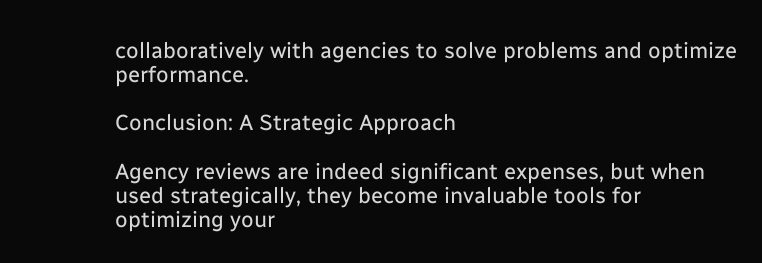collaboratively with agencies to solve problems and optimize performance.

Conclusion: A Strategic Approach

Agency reviews are indeed significant expenses, but when used strategically, they become invaluable tools for optimizing your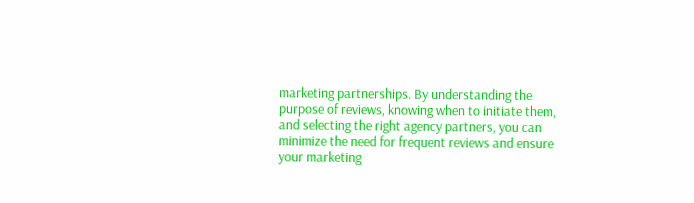marketing partnerships. By understanding the purpose of reviews, knowing when to initiate them, and selecting the right agency partners, you can minimize the need for frequent reviews and ensure your marketing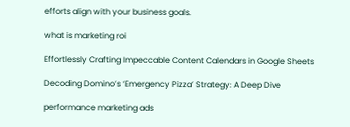efforts align with your business goals.

what is marketing roi

Effortlessly Crafting Impeccable Content Calendars in Google Sheets

Decoding Domino’s ‘Emergency Pizza’ Strategy: A Deep Dive

performance marketing ads